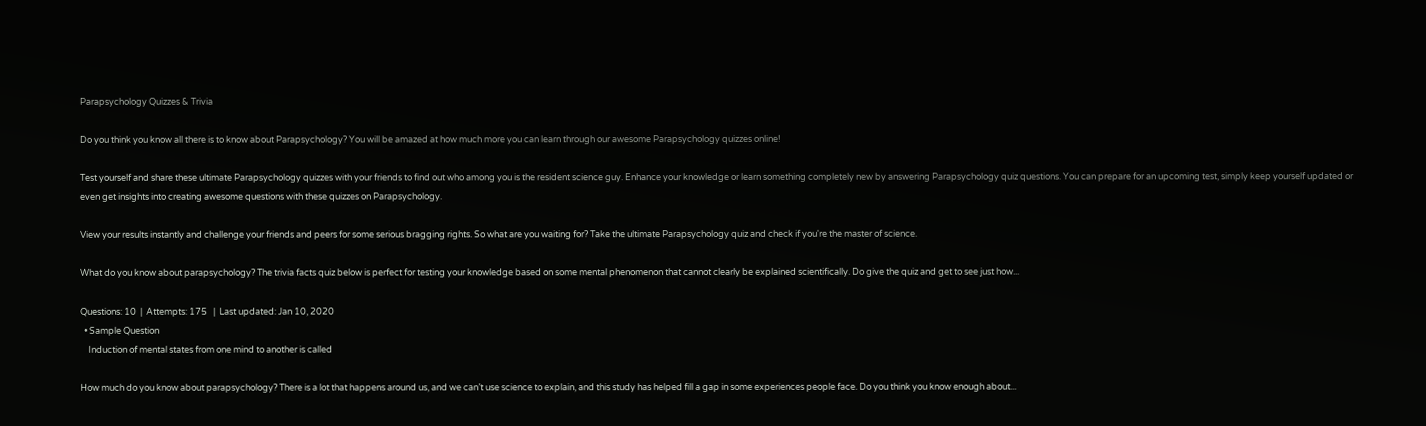Parapsychology Quizzes & Trivia

Do you think you know all there is to know about Parapsychology? You will be amazed at how much more you can learn through our awesome Parapsychology quizzes online!

Test yourself and share these ultimate Parapsychology quizzes with your friends to find out who among you is the resident science guy. Enhance your knowledge or learn something completely new by answering Parapsychology quiz questions. You can prepare for an upcoming test, simply keep yourself updated or even get insights into creating awesome questions with these quizzes on Parapsychology.

View your results instantly and challenge your friends and peers for some serious bragging rights. So what are you waiting for? Take the ultimate Parapsychology quiz and check if you're the master of science.

What do you know about parapsychology? The trivia facts quiz below is perfect for testing your knowledge based on some mental phenomenon that cannot clearly be explained scientifically. Do give the quiz and get to see just how...

Questions: 10  |  Attempts: 175   |  Last updated: Jan 10, 2020
  • Sample Question
    Induction of mental states from one mind to another is called

How much do you know about parapsychology? There is a lot that happens around us, and we can’t use science to explain, and this study has helped fill a gap in some experiences people face. Do you think you know enough about...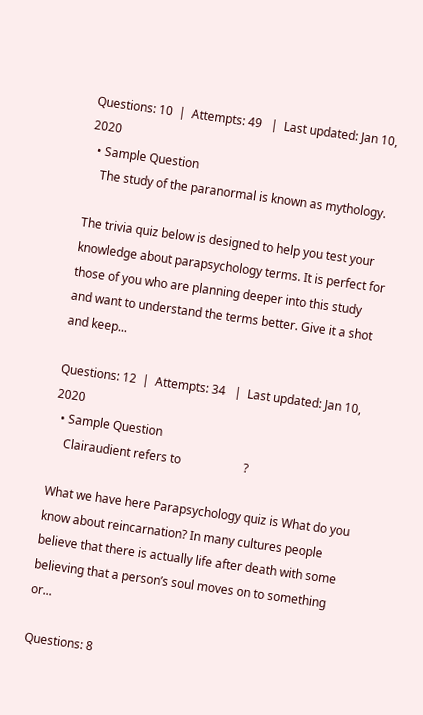Questions: 10  |  Attempts: 49   |  Last updated: Jan 10, 2020
  • Sample Question
    The study of the paranormal is known as mythology.

The trivia quiz below is designed to help you test your knowledge about parapsychology terms. It is perfect for those of you who are planning deeper into this study and want to understand the terms better. Give it a shot and keep...

Questions: 12  |  Attempts: 34   |  Last updated: Jan 10, 2020
  • Sample Question
    Clairaudient refers to                     ?

What we have here Parapsychology quiz is What do you know about reincarnation? In many cultures people believe that there is actually life after death with some believing that a person’s soul moves on to something or...

Questions: 8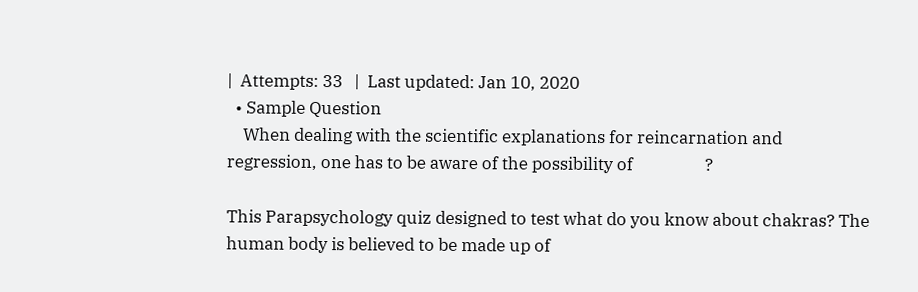|  Attempts: 33   |  Last updated: Jan 10, 2020
  • Sample Question
    When dealing with the scientific explanations for reincarnation and regression, one has to be aware of the possibility of                  ?

This Parapsychology quiz designed to test what do you know about chakras? The human body is believed to be made up of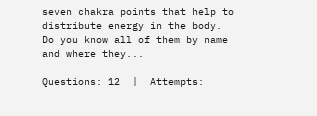seven chakra points that help to distribute energy in the body. Do you know all of them by name and where they...

Questions: 12  |  Attempts: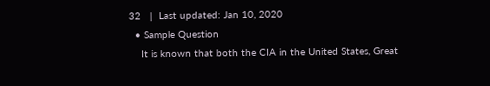32   |  Last updated: Jan 10, 2020
  • Sample Question
    It is known that both the CIA in the United States, Great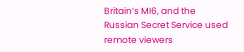Britain’s MI6, and the Russian Secret Service used remote viewers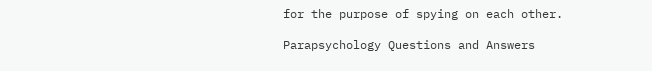for the purpose of spying on each other.

Parapsychology Questions and Answers